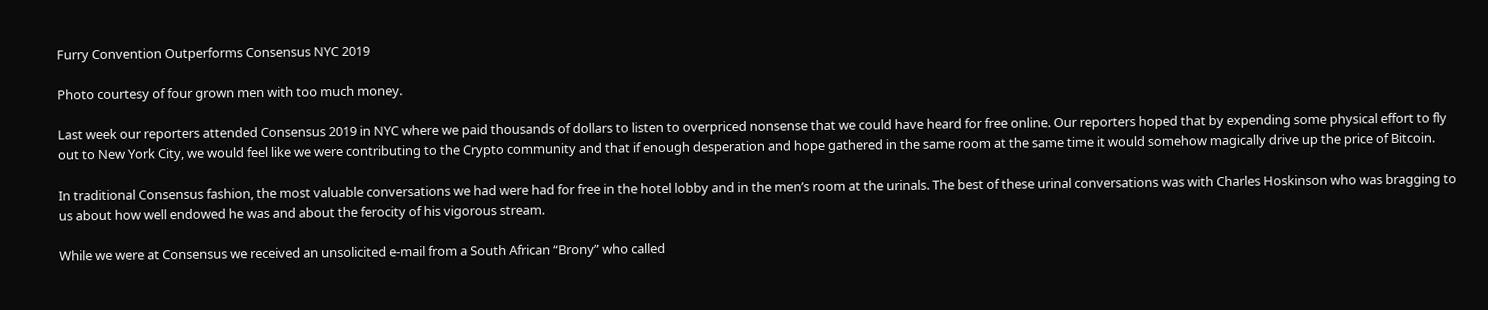Furry Convention Outperforms Consensus NYC 2019

Photo courtesy of four grown men with too much money.

Last week our reporters attended Consensus 2019 in NYC where we paid thousands of dollars to listen to overpriced nonsense that we could have heard for free online. Our reporters hoped that by expending some physical effort to fly out to New York City, we would feel like we were contributing to the Crypto community and that if enough desperation and hope gathered in the same room at the same time it would somehow magically drive up the price of Bitcoin.

In traditional Consensus fashion, the most valuable conversations we had were had for free in the hotel lobby and in the men’s room at the urinals. The best of these urinal conversations was with Charles Hoskinson who was bragging to us about how well endowed he was and about the ferocity of his vigorous stream.

While we were at Consensus we received an unsolicited e-mail from a South African “Brony” who called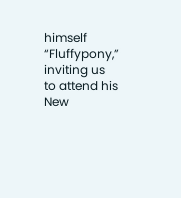himself “Fluffypony,” inviting us to attend his New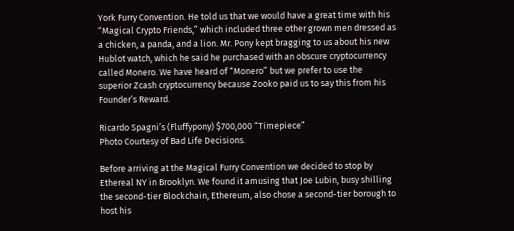York Furry Convention. He told us that we would have a great time with his “Magical Crypto Friends,” which included three other grown men dressed as a chicken, a panda, and a lion. Mr. Pony kept bragging to us about his new Hublot watch, which he said he purchased with an obscure cryptocurrency called Monero. We have heard of “Monero” but we prefer to use the superior Zcash cryptocurrency because Zooko paid us to say this from his Founder’s Reward.

Ricardo Spagni’s (Fluffypony) $700,000 “Timepiece”
Photo Courtesy of Bad Life Decisions.

Before arriving at the Magical Furry Convention we decided to stop by Ethereal NY in Brooklyn. We found it amusing that Joe Lubin, busy shilling the second-tier Blockchain, Ethereum, also chose a second-tier borough to host his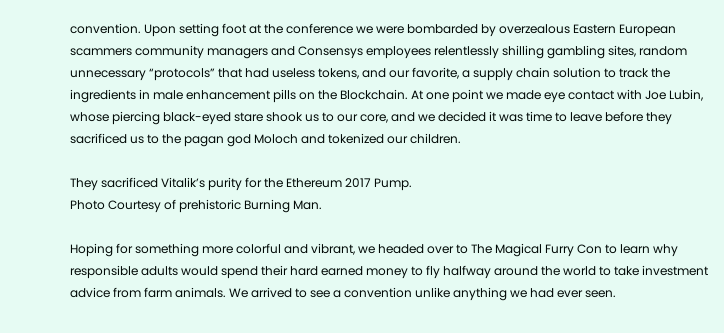convention. Upon setting foot at the conference we were bombarded by overzealous Eastern European scammers community managers and Consensys employees relentlessly shilling gambling sites, random unnecessary “protocols” that had useless tokens, and our favorite, a supply chain solution to track the ingredients in male enhancement pills on the Blockchain. At one point we made eye contact with Joe Lubin, whose piercing black-eyed stare shook us to our core, and we decided it was time to leave before they sacrificed us to the pagan god Moloch and tokenized our children.

They sacrificed Vitalik’s purity for the Ethereum 2017 Pump.
Photo Courtesy of prehistoric Burning Man.

Hoping for something more colorful and vibrant, we headed over to The Magical Furry Con to learn why responsible adults would spend their hard earned money to fly halfway around the world to take investment advice from farm animals. We arrived to see a convention unlike anything we had ever seen.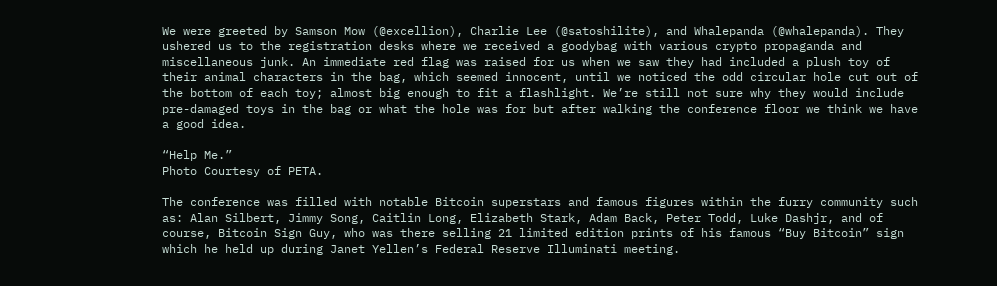We were greeted by Samson Mow (@excellion), Charlie Lee (@satoshilite), and Whalepanda (@whalepanda). They ushered us to the registration desks where we received a goodybag with various crypto propaganda and miscellaneous junk. An immediate red flag was raised for us when we saw they had included a plush toy of their animal characters in the bag, which seemed innocent, until we noticed the odd circular hole cut out of the bottom of each toy; almost big enough to fit a flashlight. We’re still not sure why they would include pre-damaged toys in the bag or what the hole was for but after walking the conference floor we think we have a good idea.

“Help Me.”
Photo Courtesy of PETA.

The conference was filled with notable Bitcoin superstars and famous figures within the furry community such as: Alan Silbert, Jimmy Song, Caitlin Long, Elizabeth Stark, Adam Back, Peter Todd, Luke Dashjr, and of course, Bitcoin Sign Guy, who was there selling 21 limited edition prints of his famous “Buy Bitcoin” sign which he held up during Janet Yellen’s Federal Reserve Illuminati meeting.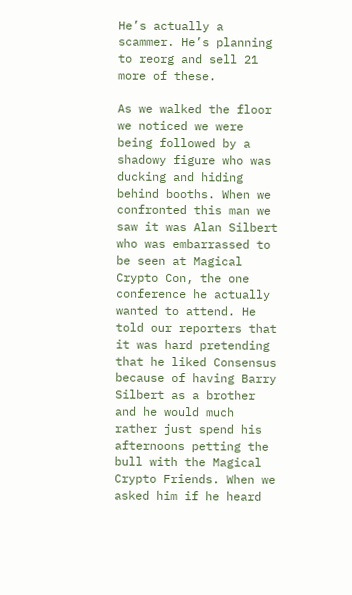He’s actually a scammer. He’s planning to reorg and sell 21 more of these.

As we walked the floor we noticed we were being followed by a shadowy figure who was ducking and hiding behind booths. When we confronted this man we saw it was Alan Silbert who was embarrassed to be seen at Magical Crypto Con, the one conference he actually wanted to attend. He told our reporters that it was hard pretending that he liked Consensus because of having Barry Silbert as a brother and he would much rather just spend his afternoons petting the bull with the Magical Crypto Friends. When we asked him if he heard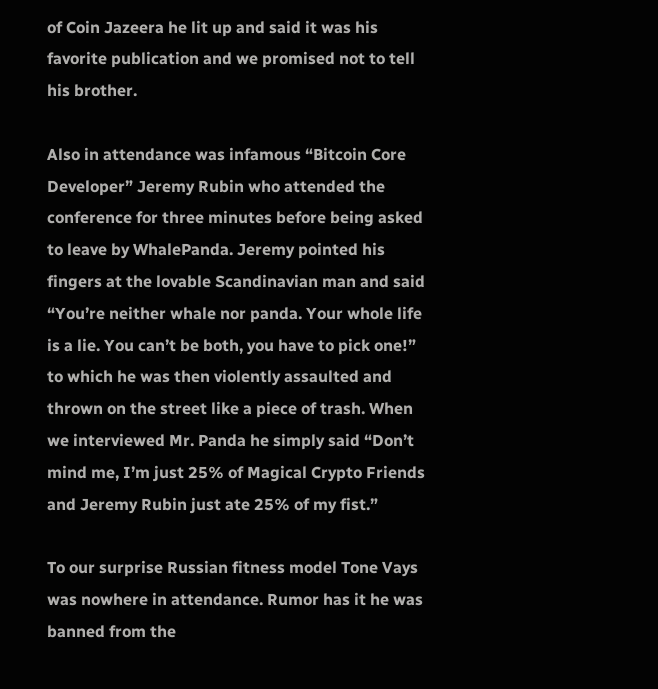of Coin Jazeera he lit up and said it was his favorite publication and we promised not to tell his brother.

Also in attendance was infamous “Bitcoin Core Developer” Jeremy Rubin who attended the conference for three minutes before being asked to leave by WhalePanda. Jeremy pointed his fingers at the lovable Scandinavian man and said “You’re neither whale nor panda. Your whole life is a lie. You can’t be both, you have to pick one!” to which he was then violently assaulted and thrown on the street like a piece of trash. When we interviewed Mr. Panda he simply said “Don’t mind me, I’m just 25% of Magical Crypto Friends and Jeremy Rubin just ate 25% of my fist.”

To our surprise Russian fitness model Tone Vays was nowhere in attendance. Rumor has it he was banned from the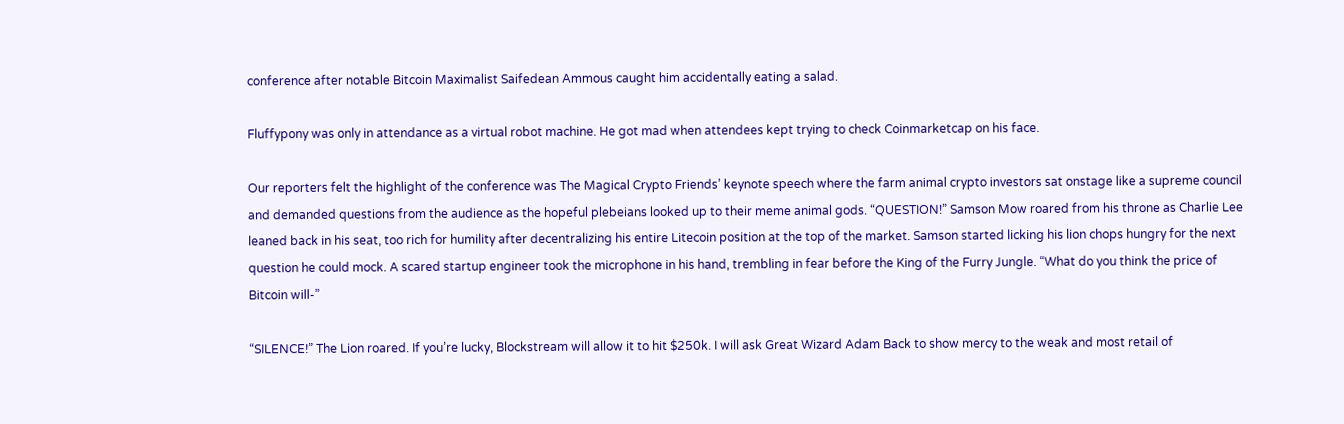conference after notable Bitcoin Maximalist Saifedean Ammous caught him accidentally eating a salad.

Fluffypony was only in attendance as a virtual robot machine. He got mad when attendees kept trying to check Coinmarketcap on his face.

Our reporters felt the highlight of the conference was The Magical Crypto Friends’ keynote speech where the farm animal crypto investors sat onstage like a supreme council and demanded questions from the audience as the hopeful plebeians looked up to their meme animal gods. “QUESTION!” Samson Mow roared from his throne as Charlie Lee leaned back in his seat, too rich for humility after decentralizing his entire Litecoin position at the top of the market. Samson started licking his lion chops hungry for the next question he could mock. A scared startup engineer took the microphone in his hand, trembling in fear before the King of the Furry Jungle. “What do you think the price of Bitcoin will-”

“SILENCE!” The Lion roared. If you’re lucky, Blockstream will allow it to hit $250k. I will ask Great Wizard Adam Back to show mercy to the weak and most retail of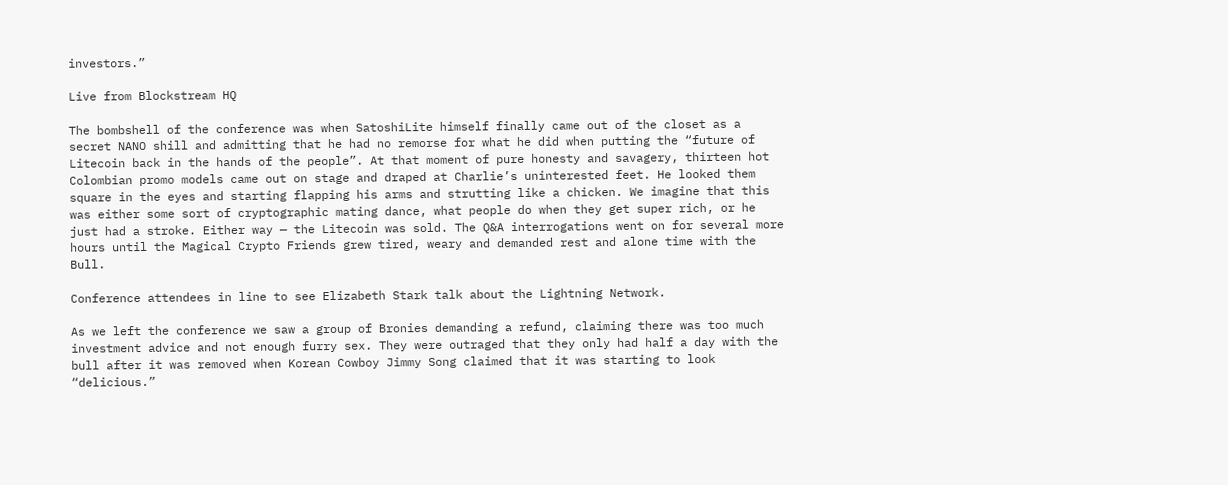investors.”

Live from Blockstream HQ

The bombshell of the conference was when SatoshiLite himself finally came out of the closet as a secret NANO shill and admitting that he had no remorse for what he did when putting the “future of Litecoin back in the hands of the people”. At that moment of pure honesty and savagery, thirteen hot Colombian promo models came out on stage and draped at Charlie’s uninterested feet. He looked them square in the eyes and starting flapping his arms and strutting like a chicken. We imagine that this was either some sort of cryptographic mating dance, what people do when they get super rich, or he just had a stroke. Either way — the Litecoin was sold. The Q&A interrogations went on for several more hours until the Magical Crypto Friends grew tired, weary and demanded rest and alone time with the Bull.

Conference attendees in line to see Elizabeth Stark talk about the Lightning Network.

As we left the conference we saw a group of Bronies demanding a refund, claiming there was too much investment advice and not enough furry sex. They were outraged that they only had half a day with the bull after it was removed when Korean Cowboy Jimmy Song claimed that it was starting to look “delicious.”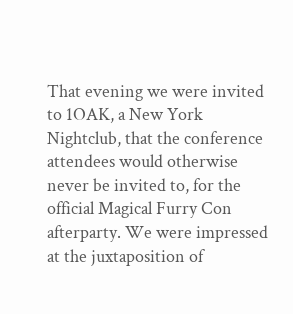That evening we were invited to 1OAK, a New York Nightclub, that the conference attendees would otherwise never be invited to, for the official Magical Furry Con afterparty. We were impressed at the juxtaposition of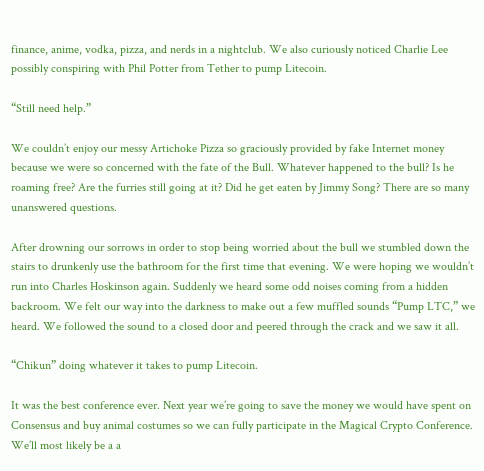finance, anime, vodka, pizza, and nerds in a nightclub. We also curiously noticed Charlie Lee possibly conspiring with Phil Potter from Tether to pump Litecoin.

“Still need help.”

We couldn’t enjoy our messy Artichoke Pizza so graciously provided by fake Internet money because we were so concerned with the fate of the Bull. Whatever happened to the bull? Is he roaming free? Are the furries still going at it? Did he get eaten by Jimmy Song? There are so many unanswered questions.

After drowning our sorrows in order to stop being worried about the bull we stumbled down the stairs to drunkenly use the bathroom for the first time that evening. We were hoping we wouldn’t run into Charles Hoskinson again. Suddenly we heard some odd noises coming from a hidden backroom. We felt our way into the darkness to make out a few muffled sounds “Pump LTC,” we heard. We followed the sound to a closed door and peered through the crack and we saw it all.

“Chikun” doing whatever it takes to pump Litecoin.

It was the best conference ever. Next year we’re going to save the money we would have spent on Consensus and buy animal costumes so we can fully participate in the Magical Crypto Conference. We’ll most likely be a a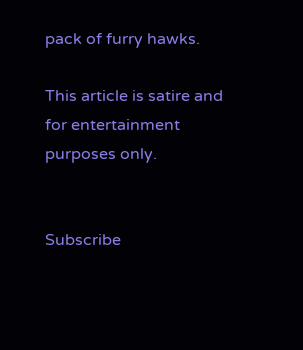pack of furry hawks.

This article is satire and for entertainment purposes only.


Subscribe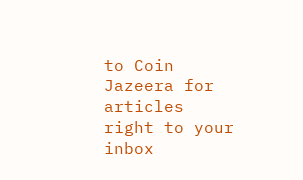to Coin Jazeera for articles right to your inbox